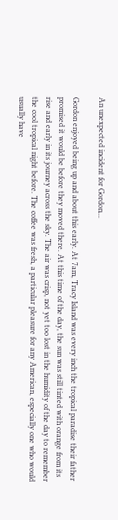An unexpected incident for Gordon...

Gordon enjoyed being up and about this early. At 7am, Tracy Island was every inch the tropical paradise their father promised it would be before they moved there. At this time of the day, the sun was still tinted with orange from its rise and early in its journey across the sky. The air was crisp, not yet too lost in the humidity of the day to remember the cool tropical night before. The coffee was fresh, a particular pleasure for any American, especially one who would usually have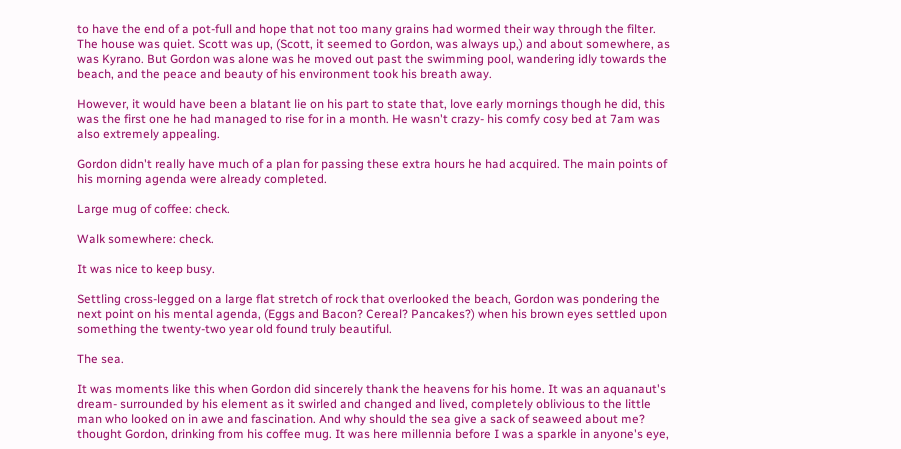to have the end of a pot-full and hope that not too many grains had wormed their way through the filter. The house was quiet. Scott was up, (Scott, it seemed to Gordon, was always up,) and about somewhere, as was Kyrano. But Gordon was alone was he moved out past the swimming pool, wandering idly towards the beach, and the peace and beauty of his environment took his breath away.

However, it would have been a blatant lie on his part to state that, love early mornings though he did, this was the first one he had managed to rise for in a month. He wasn't crazy- his comfy cosy bed at 7am was also extremely appealing.

Gordon didn't really have much of a plan for passing these extra hours he had acquired. The main points of his morning agenda were already completed.

Large mug of coffee: check.

Walk somewhere: check.

It was nice to keep busy.

Settling cross-legged on a large flat stretch of rock that overlooked the beach, Gordon was pondering the next point on his mental agenda, (Eggs and Bacon? Cereal? Pancakes?) when his brown eyes settled upon something the twenty-two year old found truly beautiful.

The sea.

It was moments like this when Gordon did sincerely thank the heavens for his home. It was an aquanaut's dream- surrounded by his element as it swirled and changed and lived, completely oblivious to the little man who looked on in awe and fascination. And why should the sea give a sack of seaweed about me? thought Gordon, drinking from his coffee mug. It was here millennia before I was a sparkle in anyone's eye,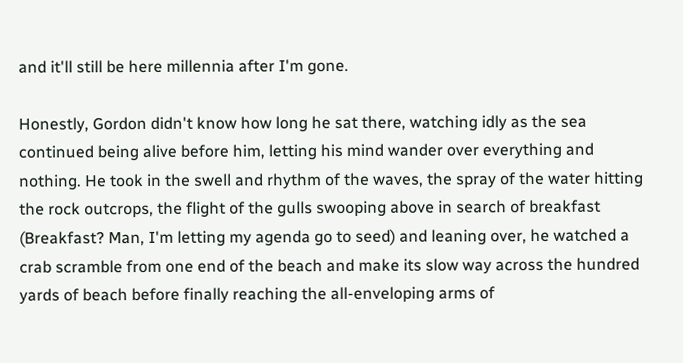and it'll still be here millennia after I'm gone.

Honestly, Gordon didn't know how long he sat there, watching idly as the sea continued being alive before him, letting his mind wander over everything and nothing. He took in the swell and rhythm of the waves, the spray of the water hitting the rock outcrops, the flight of the gulls swooping above in search of breakfast (Breakfast? Man, I'm letting my agenda go to seed) and leaning over, he watched a crab scramble from one end of the beach and make its slow way across the hundred yards of beach before finally reaching the all-enveloping arms of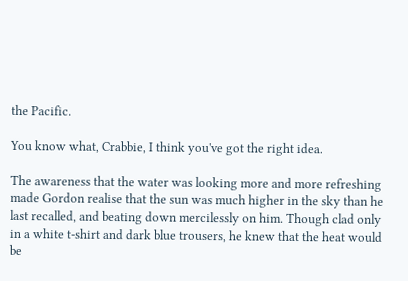the Pacific.

You know what, Crabbie, I think you've got the right idea.

The awareness that the water was looking more and more refreshing made Gordon realise that the sun was much higher in the sky than he last recalled, and beating down mercilessly on him. Though clad only in a white t-shirt and dark blue trousers, he knew that the heat would be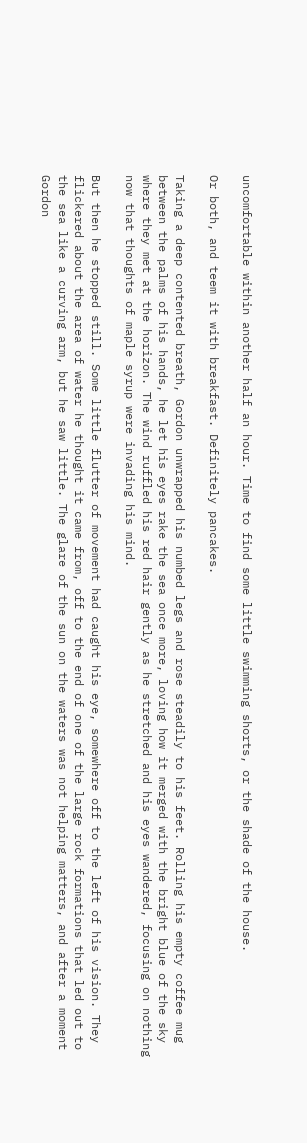uncomfortable within another half an hour. Time to find some little swimming shorts, or the shade of the house.

Or both, and teem it with breakfast. Definitely pancakes.

Taking a deep contented breath, Gordon unwrapped his numbed legs and rose steadily to his feet. Rolling his empty coffee mug between the palms of his hands, he let his eyes rake the sea once more, loving how it merged with the bright blue of the sky where they met at the horizon. The wind ruffled his red hair gently as he stretched and his eyes wandered, focusing on nothing now that thoughts of maple syrup were invading his mind.

But then he stopped still. Some little flutter of movement had caught his eye, somewhere off to the left of his vision. They flickered about the area of water he thought it came from, off to the end of one of the large rock formations that led out to the sea like a curving arm, but he saw little. The glare of the sun on the waters was not helping matters, and after a moment Gordon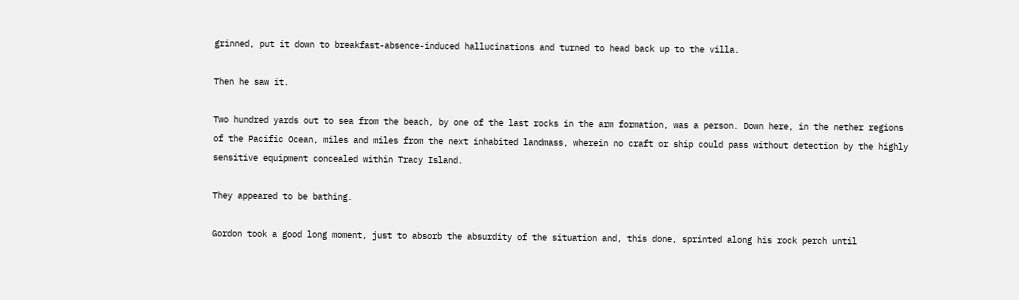grinned, put it down to breakfast-absence-induced hallucinations and turned to head back up to the villa.

Then he saw it.

Two hundred yards out to sea from the beach, by one of the last rocks in the arm formation, was a person. Down here, in the nether regions of the Pacific Ocean, miles and miles from the next inhabited landmass, wherein no craft or ship could pass without detection by the highly sensitive equipment concealed within Tracy Island.

They appeared to be bathing.

Gordon took a good long moment, just to absorb the absurdity of the situation and, this done, sprinted along his rock perch until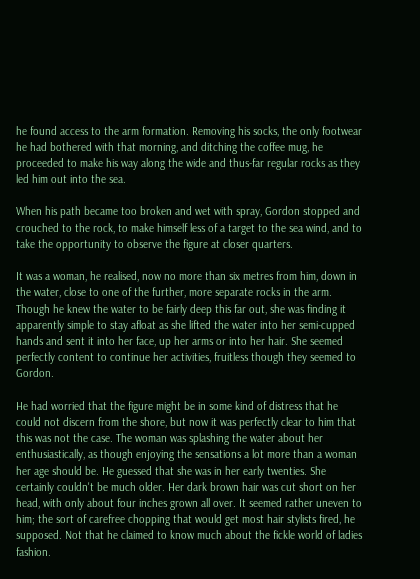he found access to the arm formation. Removing his socks, the only footwear he had bothered with that morning, and ditching the coffee mug, he proceeded to make his way along the wide and thus-far regular rocks as they led him out into the sea.

When his path became too broken and wet with spray, Gordon stopped and crouched to the rock, to make himself less of a target to the sea wind, and to take the opportunity to observe the figure at closer quarters.

It was a woman, he realised, now no more than six metres from him, down in the water, close to one of the further, more separate rocks in the arm. Though he knew the water to be fairly deep this far out, she was finding it apparently simple to stay afloat as she lifted the water into her semi-cupped hands and sent it into her face, up her arms or into her hair. She seemed perfectly content to continue her activities, fruitless though they seemed to Gordon.

He had worried that the figure might be in some kind of distress that he could not discern from the shore, but now it was perfectly clear to him that this was not the case. The woman was splashing the water about her enthusiastically, as though enjoying the sensations a lot more than a woman her age should be. He guessed that she was in her early twenties. She certainly couldn't be much older. Her dark brown hair was cut short on her head, with only about four inches grown all over. It seemed rather uneven to him; the sort of carefree chopping that would get most hair stylists fired, he supposed. Not that he claimed to know much about the fickle world of ladies fashion.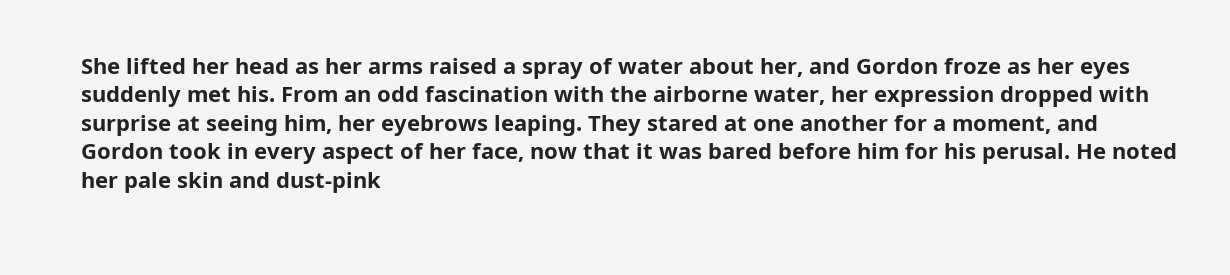She lifted her head as her arms raised a spray of water about her, and Gordon froze as her eyes suddenly met his. From an odd fascination with the airborne water, her expression dropped with surprise at seeing him, her eyebrows leaping. They stared at one another for a moment, and Gordon took in every aspect of her face, now that it was bared before him for his perusal. He noted her pale skin and dust-pink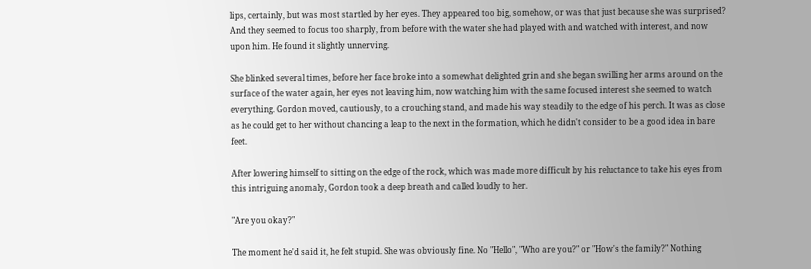lips, certainly, but was most startled by her eyes. They appeared too big, somehow, or was that just because she was surprised? And they seemed to focus too sharply, from before with the water she had played with and watched with interest, and now upon him. He found it slightly unnerving.

She blinked several times, before her face broke into a somewhat delighted grin and she began swilling her arms around on the surface of the water again, her eyes not leaving him, now watching him with the same focused interest she seemed to watch everything. Gordon moved, cautiously, to a crouching stand, and made his way steadily to the edge of his perch. It was as close as he could get to her without chancing a leap to the next in the formation, which he didn't consider to be a good idea in bare feet.

After lowering himself to sitting on the edge of the rock, which was made more difficult by his reluctance to take his eyes from this intriguing anomaly, Gordon took a deep breath and called loudly to her.

"Are you okay?"

The moment he'd said it, he felt stupid. She was obviously fine. No "Hello", "Who are you?" or "How's the family?" Nothing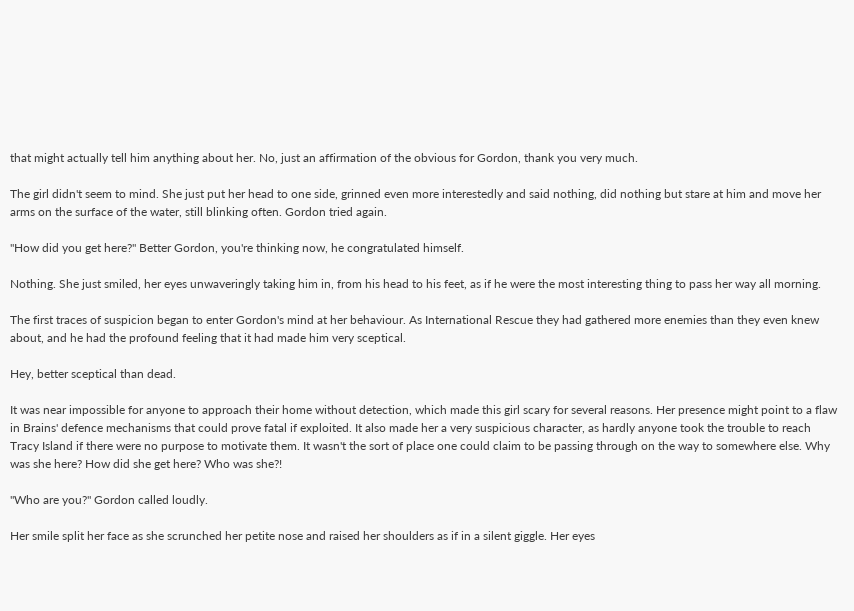that might actually tell him anything about her. No, just an affirmation of the obvious for Gordon, thank you very much.

The girl didn't seem to mind. She just put her head to one side, grinned even more interestedly and said nothing, did nothing but stare at him and move her arms on the surface of the water, still blinking often. Gordon tried again.

"How did you get here?" Better Gordon, you're thinking now, he congratulated himself.

Nothing. She just smiled, her eyes unwaveringly taking him in, from his head to his feet, as if he were the most interesting thing to pass her way all morning.

The first traces of suspicion began to enter Gordon's mind at her behaviour. As International Rescue they had gathered more enemies than they even knew about, and he had the profound feeling that it had made him very sceptical.

Hey, better sceptical than dead.

It was near impossible for anyone to approach their home without detection, which made this girl scary for several reasons. Her presence might point to a flaw in Brains' defence mechanisms that could prove fatal if exploited. It also made her a very suspicious character, as hardly anyone took the trouble to reach Tracy Island if there were no purpose to motivate them. It wasn't the sort of place one could claim to be passing through on the way to somewhere else. Why was she here? How did she get here? Who was she?!

"Who are you?" Gordon called loudly.

Her smile split her face as she scrunched her petite nose and raised her shoulders as if in a silent giggle. Her eyes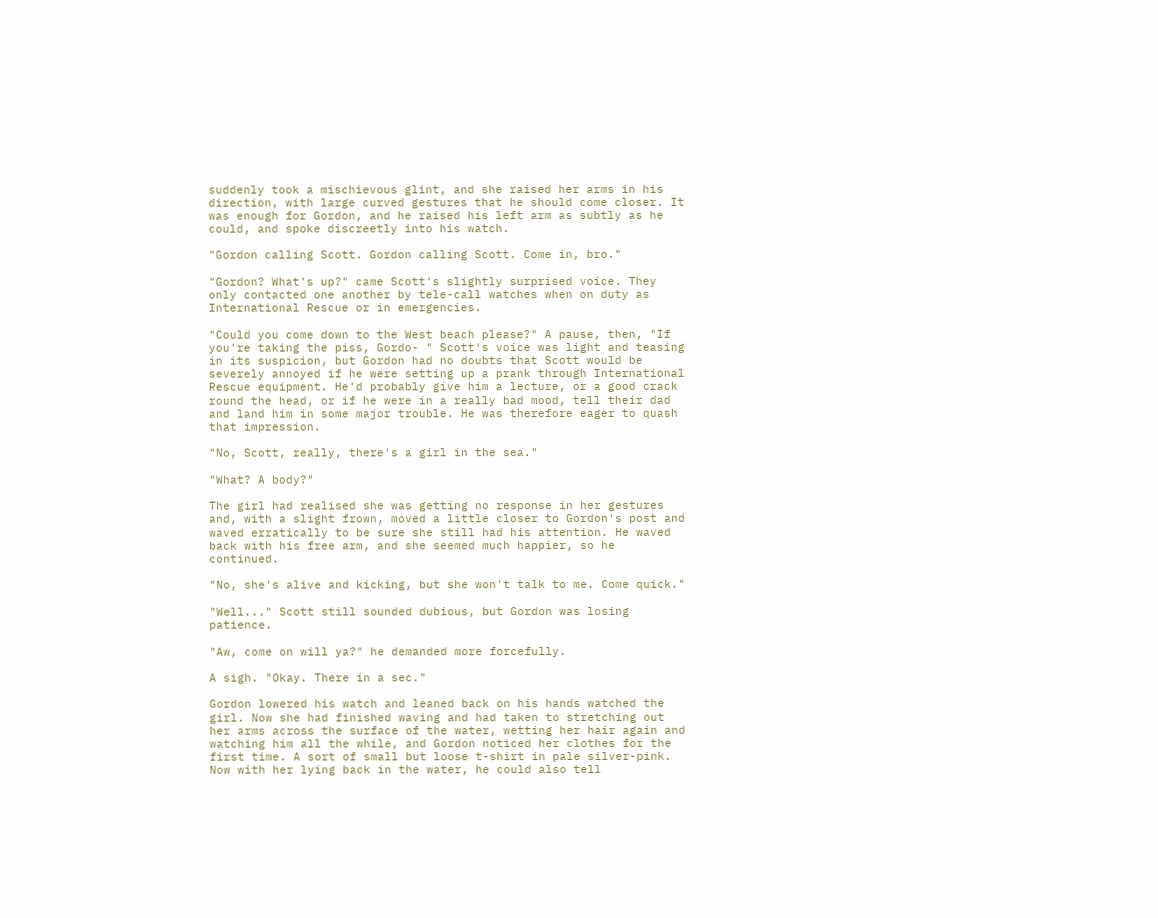suddenly took a mischievous glint, and she raised her arms in his direction, with large curved gestures that he should come closer. It was enough for Gordon, and he raised his left arm as subtly as he could, and spoke discreetly into his watch.

"Gordon calling Scott. Gordon calling Scott. Come in, bro."

"Gordon? What's up?" came Scott's slightly surprised voice. They only contacted one another by tele-call watches when on duty as International Rescue or in emergencies.

"Could you come down to the West beach please?" A pause, then, "If you're taking the piss, Gordo- " Scott's voice was light and teasing in its suspicion, but Gordon had no doubts that Scott would be severely annoyed if he were setting up a prank through International Rescue equipment. He'd probably give him a lecture, or a good crack round the head, or if he were in a really bad mood, tell their dad and land him in some major trouble. He was therefore eager to quash that impression.

"No, Scott, really, there's a girl in the sea."

"What? A body?"

The girl had realised she was getting no response in her gestures and, with a slight frown, moved a little closer to Gordon's post and waved erratically to be sure she still had his attention. He waved back with his free arm, and she seemed much happier, so he continued.

"No, she's alive and kicking, but she won't talk to me. Come quick."

"Well..." Scott still sounded dubious, but Gordon was losing patience.

"Aw, come on will ya?" he demanded more forcefully.

A sigh. "Okay. There in a sec."

Gordon lowered his watch and leaned back on his hands watched the girl. Now she had finished waving and had taken to stretching out her arms across the surface of the water, wetting her hair again and watching him all the while, and Gordon noticed her clothes for the first time. A sort of small but loose t-shirt in pale silver-pink. Now with her lying back in the water, he could also tell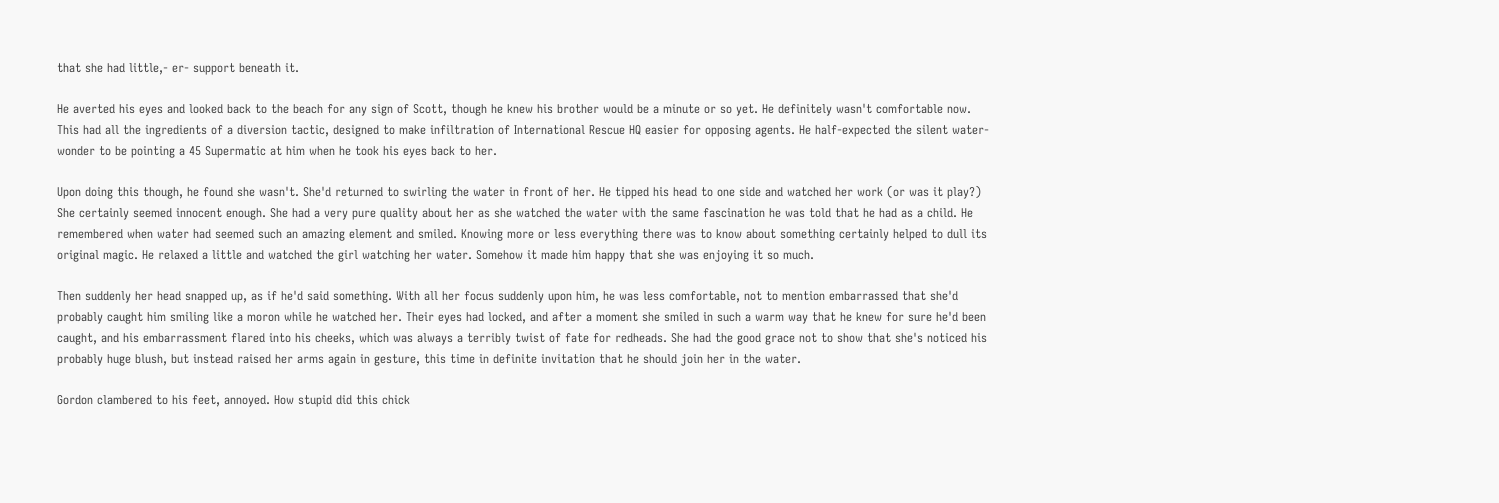that she had little,- er- support beneath it.

He averted his eyes and looked back to the beach for any sign of Scott, though he knew his brother would be a minute or so yet. He definitely wasn't comfortable now. This had all the ingredients of a diversion tactic, designed to make infiltration of International Rescue HQ easier for opposing agents. He half-expected the silent water-wonder to be pointing a 45 Supermatic at him when he took his eyes back to her.

Upon doing this though, he found she wasn't. She'd returned to swirling the water in front of her. He tipped his head to one side and watched her work (or was it play?) She certainly seemed innocent enough. She had a very pure quality about her as she watched the water with the same fascination he was told that he had as a child. He remembered when water had seemed such an amazing element and smiled. Knowing more or less everything there was to know about something certainly helped to dull its original magic. He relaxed a little and watched the girl watching her water. Somehow it made him happy that she was enjoying it so much.

Then suddenly her head snapped up, as if he'd said something. With all her focus suddenly upon him, he was less comfortable, not to mention embarrassed that she'd probably caught him smiling like a moron while he watched her. Their eyes had locked, and after a moment she smiled in such a warm way that he knew for sure he'd been caught, and his embarrassment flared into his cheeks, which was always a terribly twist of fate for redheads. She had the good grace not to show that she's noticed his probably huge blush, but instead raised her arms again in gesture, this time in definite invitation that he should join her in the water.

Gordon clambered to his feet, annoyed. How stupid did this chick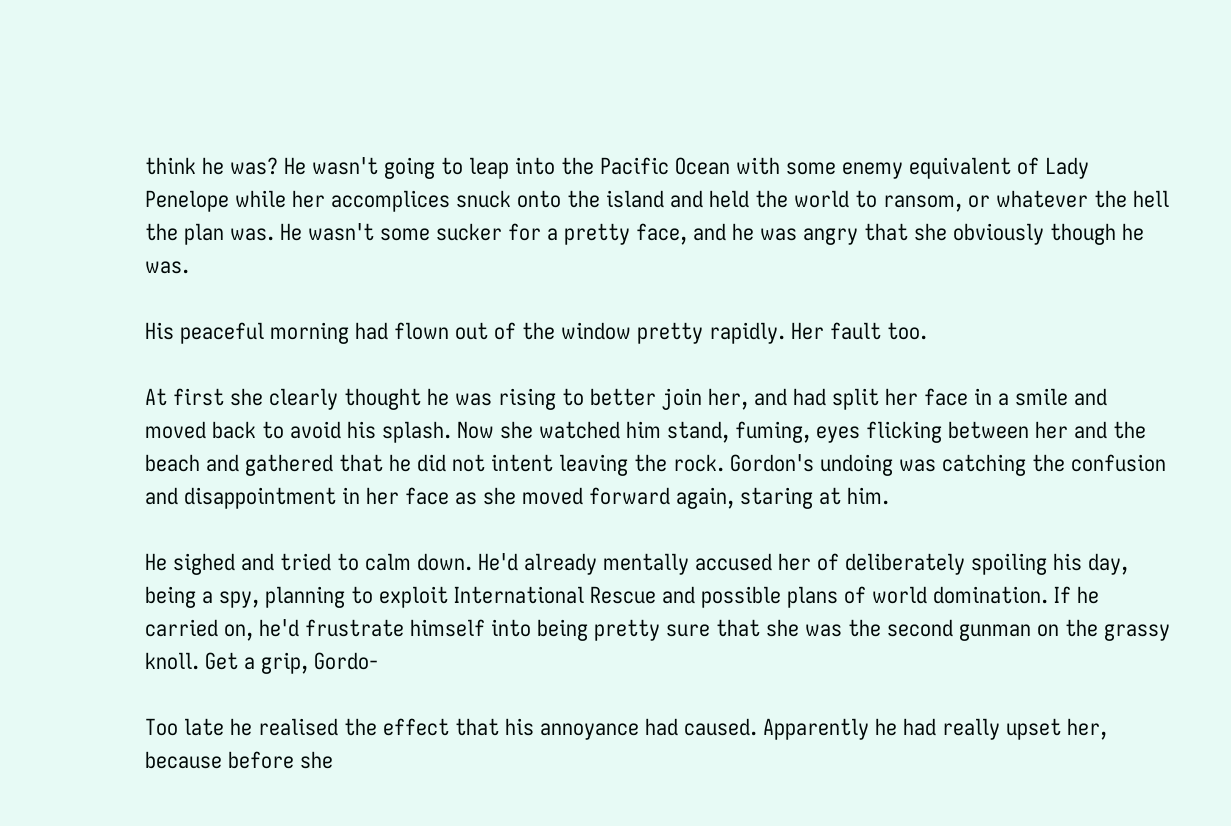think he was? He wasn't going to leap into the Pacific Ocean with some enemy equivalent of Lady Penelope while her accomplices snuck onto the island and held the world to ransom, or whatever the hell the plan was. He wasn't some sucker for a pretty face, and he was angry that she obviously though he was.

His peaceful morning had flown out of the window pretty rapidly. Her fault too.

At first she clearly thought he was rising to better join her, and had split her face in a smile and moved back to avoid his splash. Now she watched him stand, fuming, eyes flicking between her and the beach and gathered that he did not intent leaving the rock. Gordon's undoing was catching the confusion and disappointment in her face as she moved forward again, staring at him.

He sighed and tried to calm down. He'd already mentally accused her of deliberately spoiling his day, being a spy, planning to exploit International Rescue and possible plans of world domination. If he carried on, he'd frustrate himself into being pretty sure that she was the second gunman on the grassy knoll. Get a grip, Gordo-

Too late he realised the effect that his annoyance had caused. Apparently he had really upset her, because before she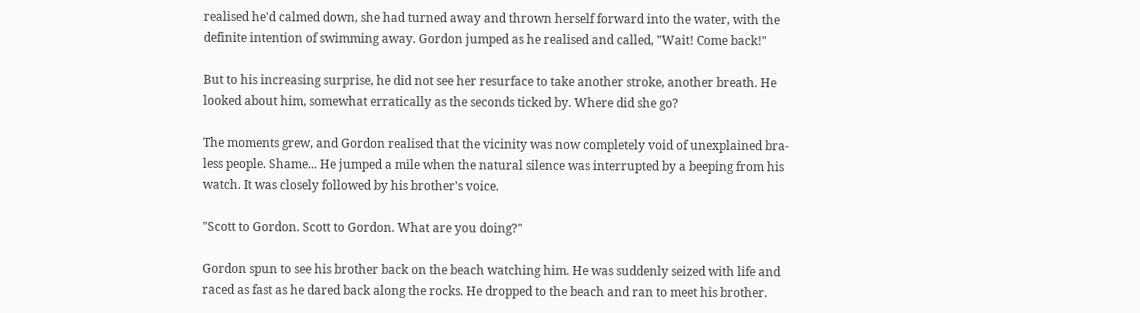realised he'd calmed down, she had turned away and thrown herself forward into the water, with the definite intention of swimming away. Gordon jumped as he realised and called, "Wait! Come back!"

But to his increasing surprise, he did not see her resurface to take another stroke, another breath. He looked about him, somewhat erratically as the seconds ticked by. Where did she go?

The moments grew, and Gordon realised that the vicinity was now completely void of unexplained bra-less people. Shame... He jumped a mile when the natural silence was interrupted by a beeping from his watch. It was closely followed by his brother's voice.

"Scott to Gordon. Scott to Gordon. What are you doing?"

Gordon spun to see his brother back on the beach watching him. He was suddenly seized with life and raced as fast as he dared back along the rocks. He dropped to the beach and ran to meet his brother.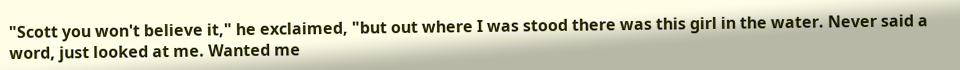"Scott you won't believe it," he exclaimed, "but out where I was stood there was this girl in the water. Never said a word, just looked at me. Wanted me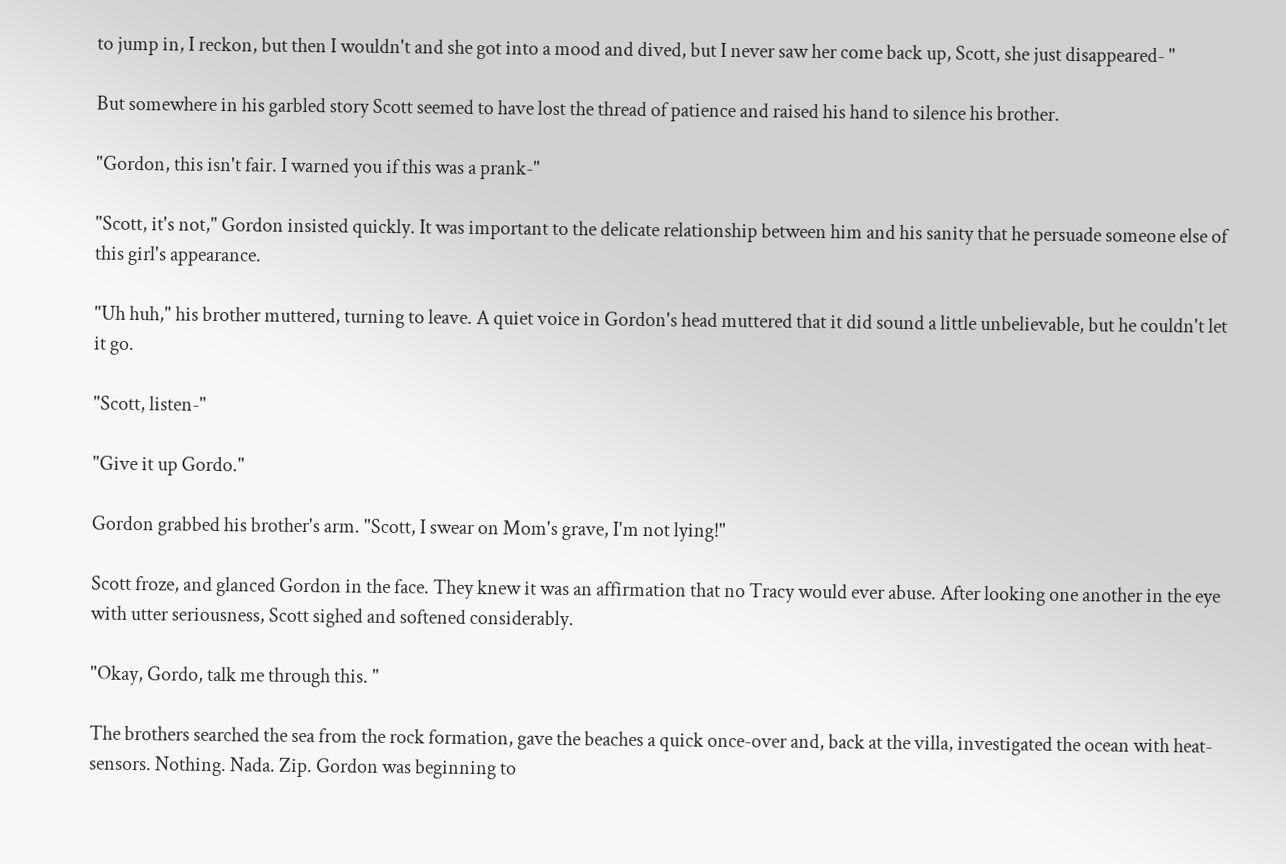to jump in, I reckon, but then I wouldn't and she got into a mood and dived, but I never saw her come back up, Scott, she just disappeared- "

But somewhere in his garbled story Scott seemed to have lost the thread of patience and raised his hand to silence his brother.

"Gordon, this isn't fair. I warned you if this was a prank-"

"Scott, it's not," Gordon insisted quickly. It was important to the delicate relationship between him and his sanity that he persuade someone else of this girl's appearance.

"Uh huh," his brother muttered, turning to leave. A quiet voice in Gordon's head muttered that it did sound a little unbelievable, but he couldn't let it go.

"Scott, listen-"

"Give it up Gordo."

Gordon grabbed his brother's arm. "Scott, I swear on Mom's grave, I'm not lying!"

Scott froze, and glanced Gordon in the face. They knew it was an affirmation that no Tracy would ever abuse. After looking one another in the eye with utter seriousness, Scott sighed and softened considerably.

"Okay, Gordo, talk me through this. "

The brothers searched the sea from the rock formation, gave the beaches a quick once-over and, back at the villa, investigated the ocean with heat-sensors. Nothing. Nada. Zip. Gordon was beginning to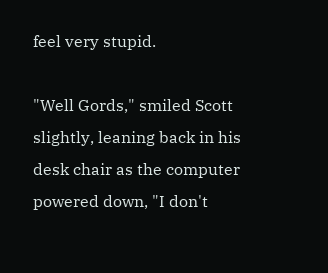feel very stupid.

"Well Gords," smiled Scott slightly, leaning back in his desk chair as the computer powered down, "I don't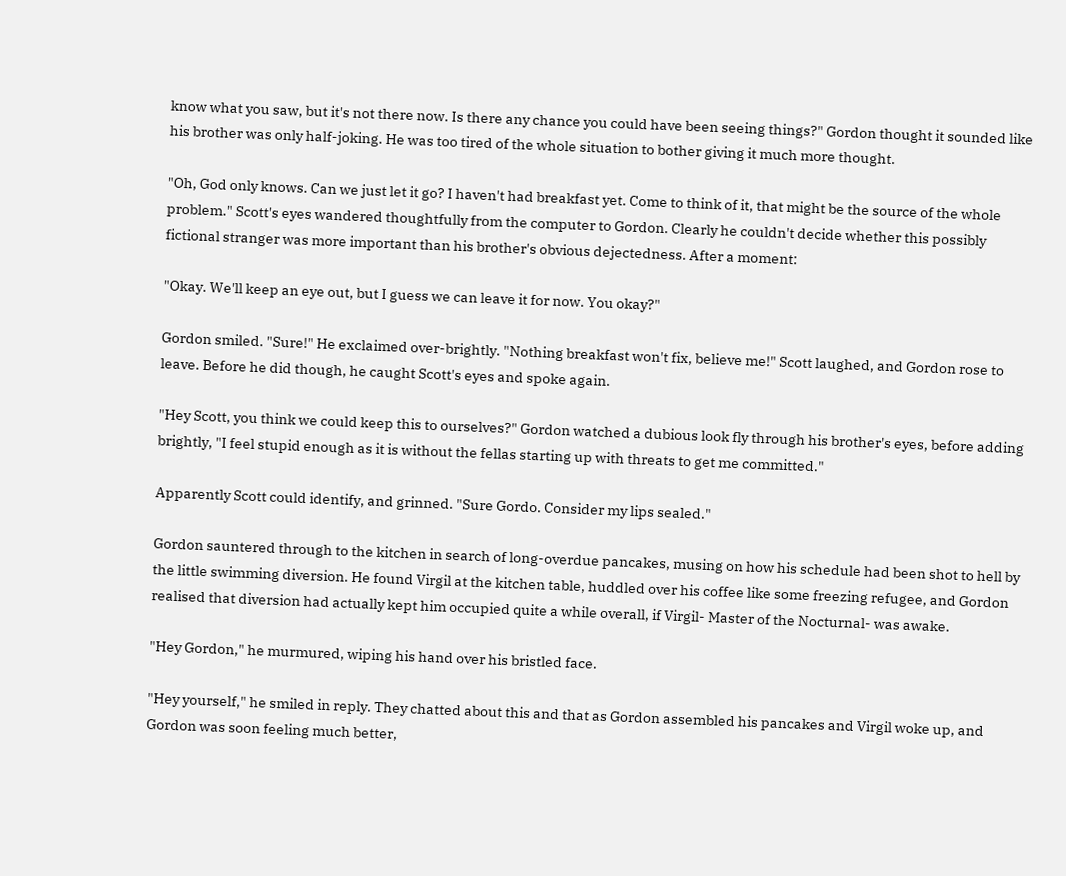know what you saw, but it's not there now. Is there any chance you could have been seeing things?" Gordon thought it sounded like his brother was only half-joking. He was too tired of the whole situation to bother giving it much more thought.

"Oh, God only knows. Can we just let it go? I haven't had breakfast yet. Come to think of it, that might be the source of the whole problem." Scott's eyes wandered thoughtfully from the computer to Gordon. Clearly he couldn't decide whether this possibly fictional stranger was more important than his brother's obvious dejectedness. After a moment:

"Okay. We'll keep an eye out, but I guess we can leave it for now. You okay?"

Gordon smiled. "Sure!" He exclaimed over-brightly. "Nothing breakfast won't fix, believe me!" Scott laughed, and Gordon rose to leave. Before he did though, he caught Scott's eyes and spoke again.

"Hey Scott, you think we could keep this to ourselves?" Gordon watched a dubious look fly through his brother's eyes, before adding brightly, "I feel stupid enough as it is without the fellas starting up with threats to get me committed."

Apparently Scott could identify, and grinned. "Sure Gordo. Consider my lips sealed."

Gordon sauntered through to the kitchen in search of long-overdue pancakes, musing on how his schedule had been shot to hell by the little swimming diversion. He found Virgil at the kitchen table, huddled over his coffee like some freezing refugee, and Gordon realised that diversion had actually kept him occupied quite a while overall, if Virgil- Master of the Nocturnal- was awake.

"Hey Gordon," he murmured, wiping his hand over his bristled face.

"Hey yourself," he smiled in reply. They chatted about this and that as Gordon assembled his pancakes and Virgil woke up, and Gordon was soon feeling much better,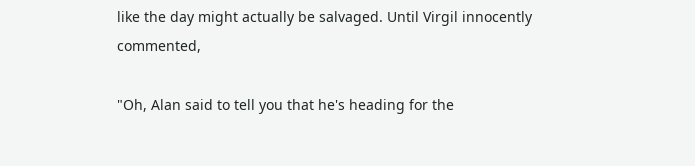like the day might actually be salvaged. Until Virgil innocently commented,

"Oh, Alan said to tell you that he's heading for the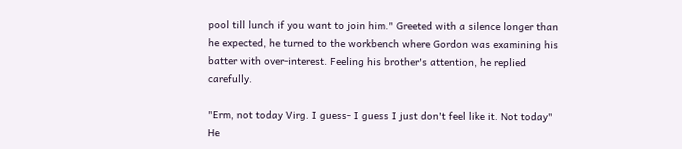pool till lunch if you want to join him." Greeted with a silence longer than he expected, he turned to the workbench where Gordon was examining his batter with over-interest. Feeling his brother's attention, he replied carefully.

"Erm, not today Virg. I guess- I guess I just don't feel like it. Not today" He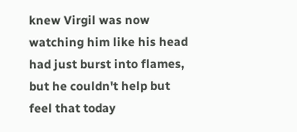knew Virgil was now watching him like his head had just burst into flames, but he couldn't help but feel that today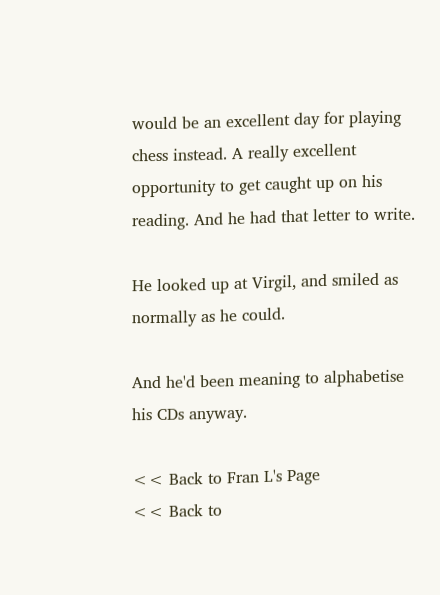would be an excellent day for playing chess instead. A really excellent opportunity to get caught up on his reading. And he had that letter to write.

He looked up at Virgil, and smiled as normally as he could.

And he'd been meaning to alphabetise his CDs anyway.

<< Back to Fran L's Page
<< Back to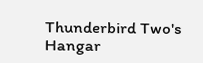Thunderbird Two's Hangar